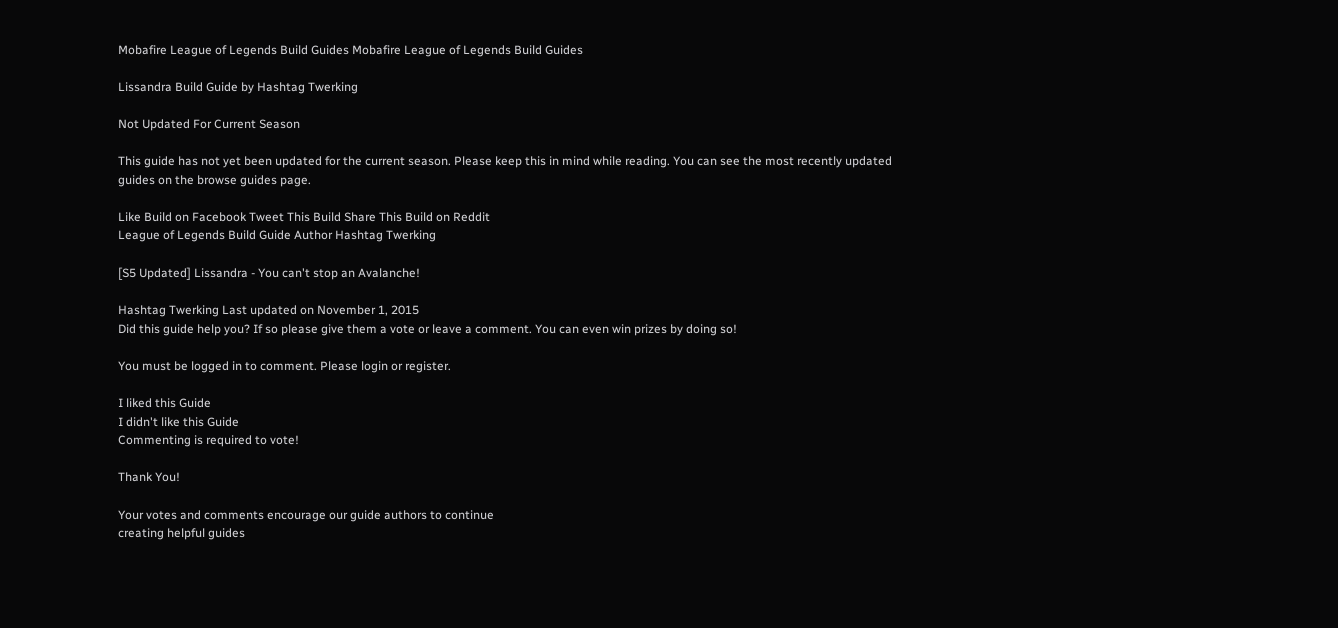Mobafire League of Legends Build Guides Mobafire League of Legends Build Guides

Lissandra Build Guide by Hashtag Twerking

Not Updated For Current Season

This guide has not yet been updated for the current season. Please keep this in mind while reading. You can see the most recently updated guides on the browse guides page.

Like Build on Facebook Tweet This Build Share This Build on Reddit
League of Legends Build Guide Author Hashtag Twerking

[S5 Updated] Lissandra - You can't stop an Avalanche!

Hashtag Twerking Last updated on November 1, 2015
Did this guide help you? If so please give them a vote or leave a comment. You can even win prizes by doing so!

You must be logged in to comment. Please login or register.

I liked this Guide
I didn't like this Guide
Commenting is required to vote!

Thank You!

Your votes and comments encourage our guide authors to continue
creating helpful guides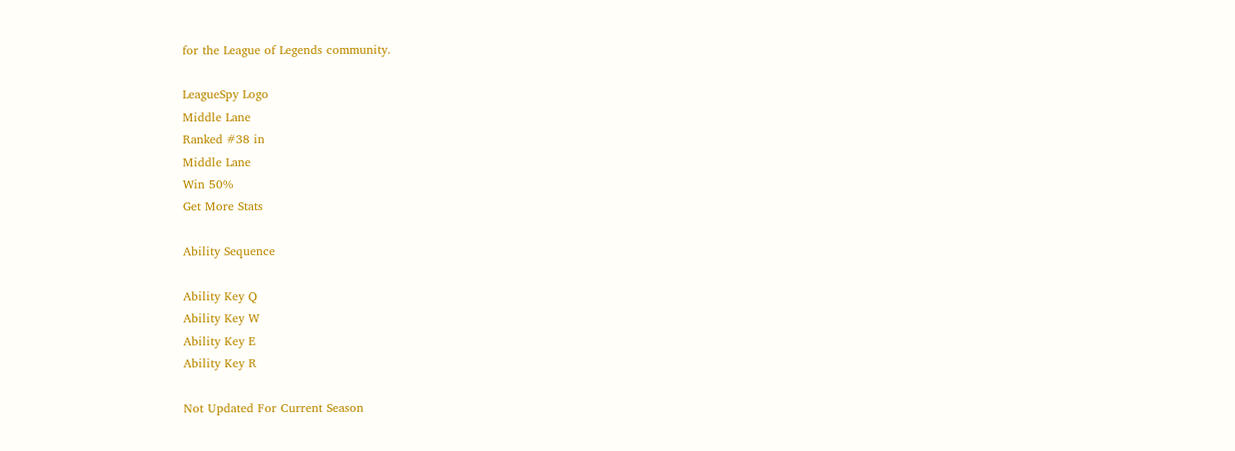for the League of Legends community.

LeagueSpy Logo
Middle Lane
Ranked #38 in
Middle Lane
Win 50%
Get More Stats

Ability Sequence

Ability Key Q
Ability Key W
Ability Key E
Ability Key R

Not Updated For Current Season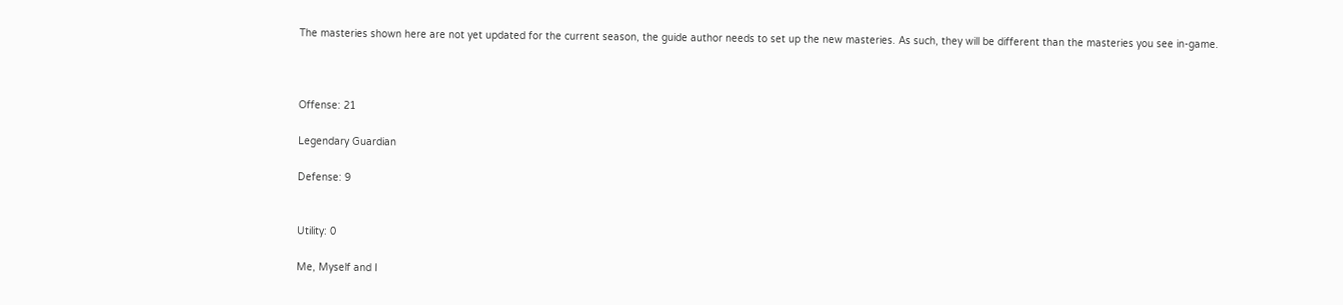The masteries shown here are not yet updated for the current season, the guide author needs to set up the new masteries. As such, they will be different than the masteries you see in-game.



Offense: 21

Legendary Guardian

Defense: 9


Utility: 0

Me, Myself and I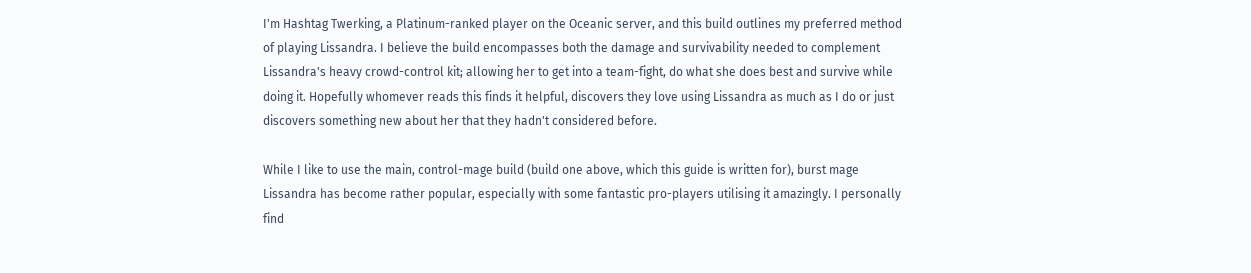I'm Hashtag Twerking, a Platinum-ranked player on the Oceanic server, and this build outlines my preferred method of playing Lissandra. I believe the build encompasses both the damage and survivability needed to complement Lissandra's heavy crowd-control kit; allowing her to get into a team-fight, do what she does best and survive while doing it. Hopefully whomever reads this finds it helpful, discovers they love using Lissandra as much as I do or just discovers something new about her that they hadn't considered before.

While I like to use the main, control-mage build (build one above, which this guide is written for), burst mage Lissandra has become rather popular, especially with some fantastic pro-players utilising it amazingly. I personally find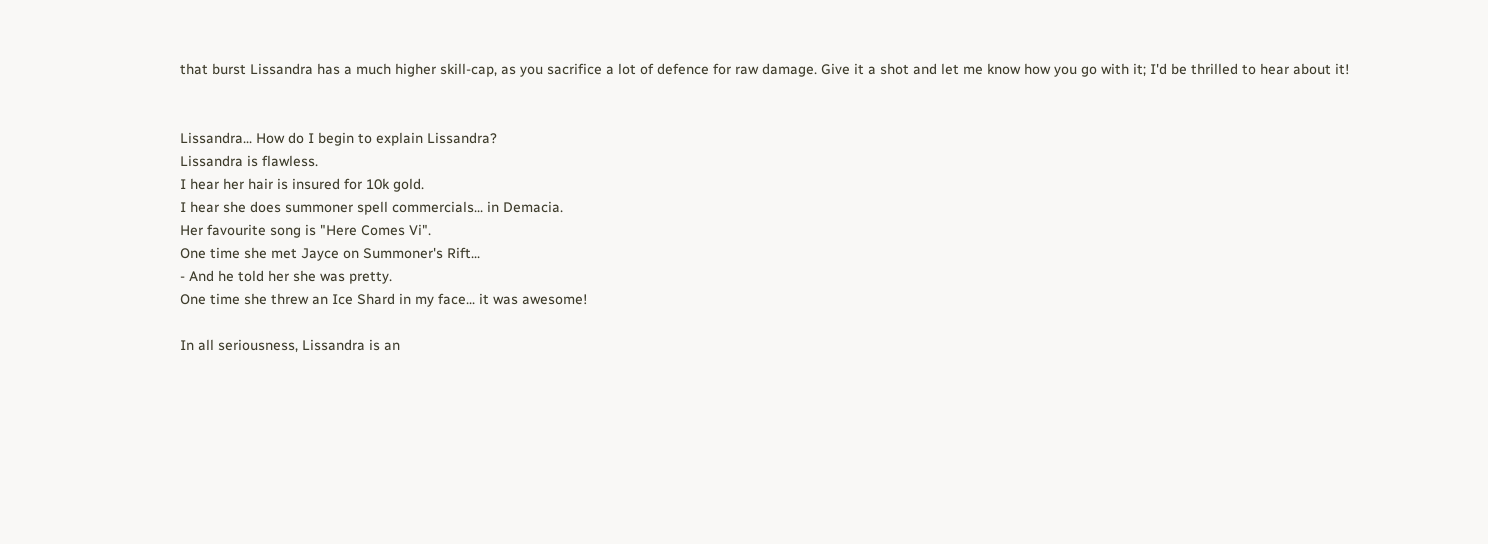that burst Lissandra has a much higher skill-cap, as you sacrifice a lot of defence for raw damage. Give it a shot and let me know how you go with it; I'd be thrilled to hear about it!


Lissandra... How do I begin to explain Lissandra?
Lissandra is flawless.
I hear her hair is insured for 10k gold.
I hear she does summoner spell commercials... in Demacia.
Her favourite song is "Here Comes Vi".
One time she met Jayce on Summoner's Rift...
- And he told her she was pretty.
One time she threw an Ice Shard in my face... it was awesome!

In all seriousness, Lissandra is an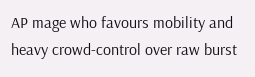AP mage who favours mobility and heavy crowd-control over raw burst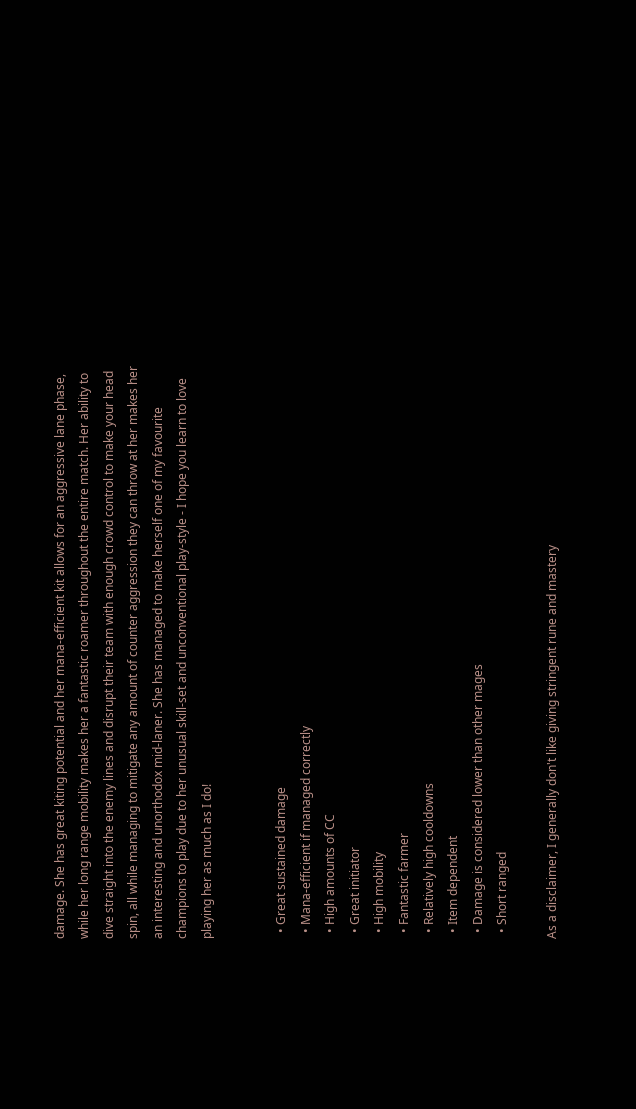damage. She has great kiting potential and her mana-efficient kit allows for an aggressive lane phase, while her long range mobility makes her a fantastic roamer throughout the entire match. Her ability to dive straight into the enemy lines and disrupt their team with enough crowd control to make your head spin, all while managing to mitigate any amount of counter aggression they can throw at her makes her an interesting and unorthodox mid-laner. She has managed to make herself one of my favourite champions to play due to her unusual skill-set and unconventional play-style - I hope you learn to love playing her as much as I do!


  • Great sustained damage
  • Mana-efficient if managed correctly
  • High amounts of CC
  • Great initiator
  • High mobility
  • Fantastic farmer
  • Relatively high cooldowns
  • Item dependent
  • Damage is considered lower than other mages
  • Short ranged

As a disclaimer, I generally don't like giving stringent rune and mastery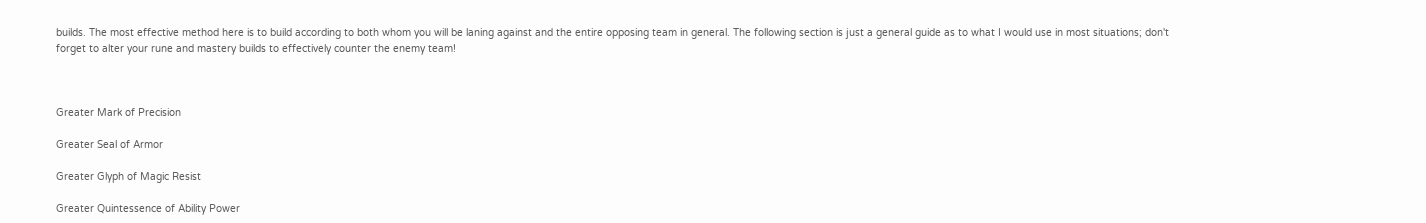builds. The most effective method here is to build according to both whom you will be laning against and the entire opposing team in general. The following section is just a general guide as to what I would use in most situations; don't forget to alter your rune and mastery builds to effectively counter the enemy team!



Greater Mark of Precision

Greater Seal of Armor

Greater Glyph of Magic Resist

Greater Quintessence of Ability Power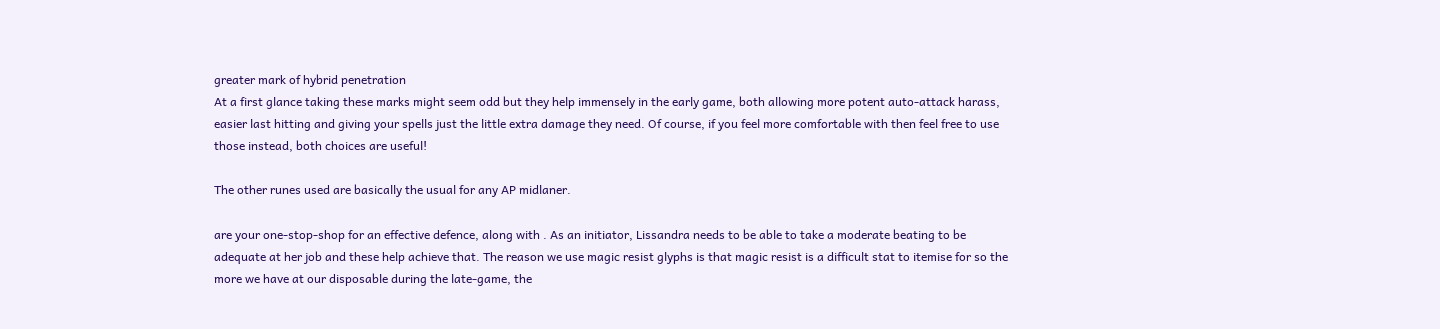greater mark of hybrid penetration
At a first glance taking these marks might seem odd but they help immensely in the early game, both allowing more potent auto-attack harass, easier last hitting and giving your spells just the little extra damage they need. Of course, if you feel more comfortable with then feel free to use those instead, both choices are useful!

The other runes used are basically the usual for any AP midlaner.

are your one-stop-shop for an effective defence, along with . As an initiator, Lissandra needs to be able to take a moderate beating to be adequate at her job and these help achieve that. The reason we use magic resist glyphs is that magic resist is a difficult stat to itemise for so the more we have at our disposable during the late-game, the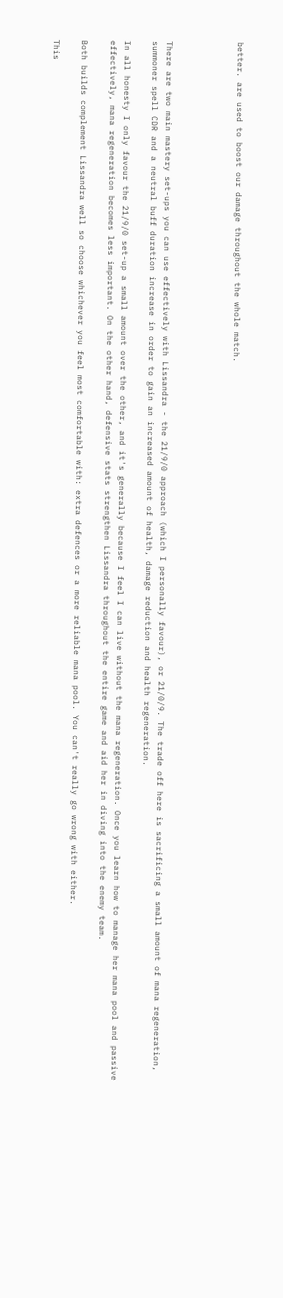better. are used to boost our damage throughout the whole match.




There are two main mastery set-ups you can use effectively with Lissandra - the 21/9/0 approach (which I personally favour), or 21/0/9. The trade off here is sacrificing a small amount of mana regeneration, summoner spell CDR and a neutral buff duration increase in order to gain an increased amount of health, damage reduction and health regeneration.

In all honesty I only favour the 21/9/0 set-up a small amount over the other, and it's generally because I feel I can live without the mana regeneration. Once you learn how to manage her mana pool and passive effectively, mana regeneration becomes less important. On the other hand, defensive stats strengthen Lissandra throughout the entire game and aid her in diving into the enemy team.

Both builds complement Lissandra well so choose whichever you feel most comfortable with: extra defences or a more reliable mana pool. You can't really go wrong with either.

This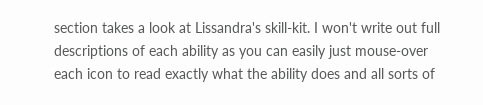section takes a look at Lissandra's skill-kit. I won't write out full descriptions of each ability as you can easily just mouse-over each icon to read exactly what the ability does and all sorts of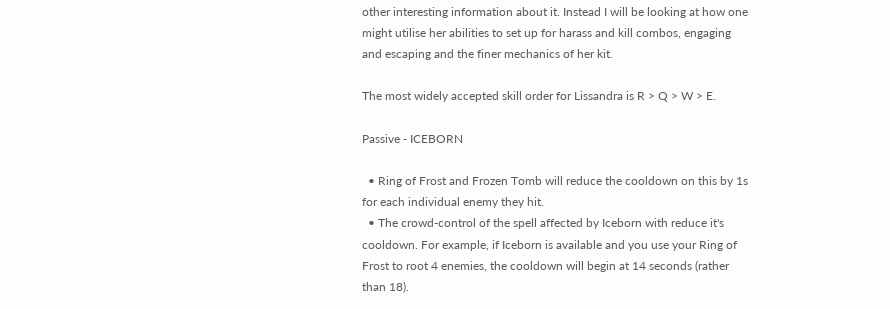other interesting information about it. Instead I will be looking at how one might utilise her abilities to set up for harass and kill combos, engaging and escaping and the finer mechanics of her kit.

The most widely accepted skill order for Lissandra is R > Q > W > E.

Passive - ICEBORN

  • Ring of Frost and Frozen Tomb will reduce the cooldown on this by 1s for each individual enemy they hit.
  • The crowd-control of the spell affected by Iceborn with reduce it's cooldown. For example, if Iceborn is available and you use your Ring of Frost to root 4 enemies, the cooldown will begin at 14 seconds (rather than 18).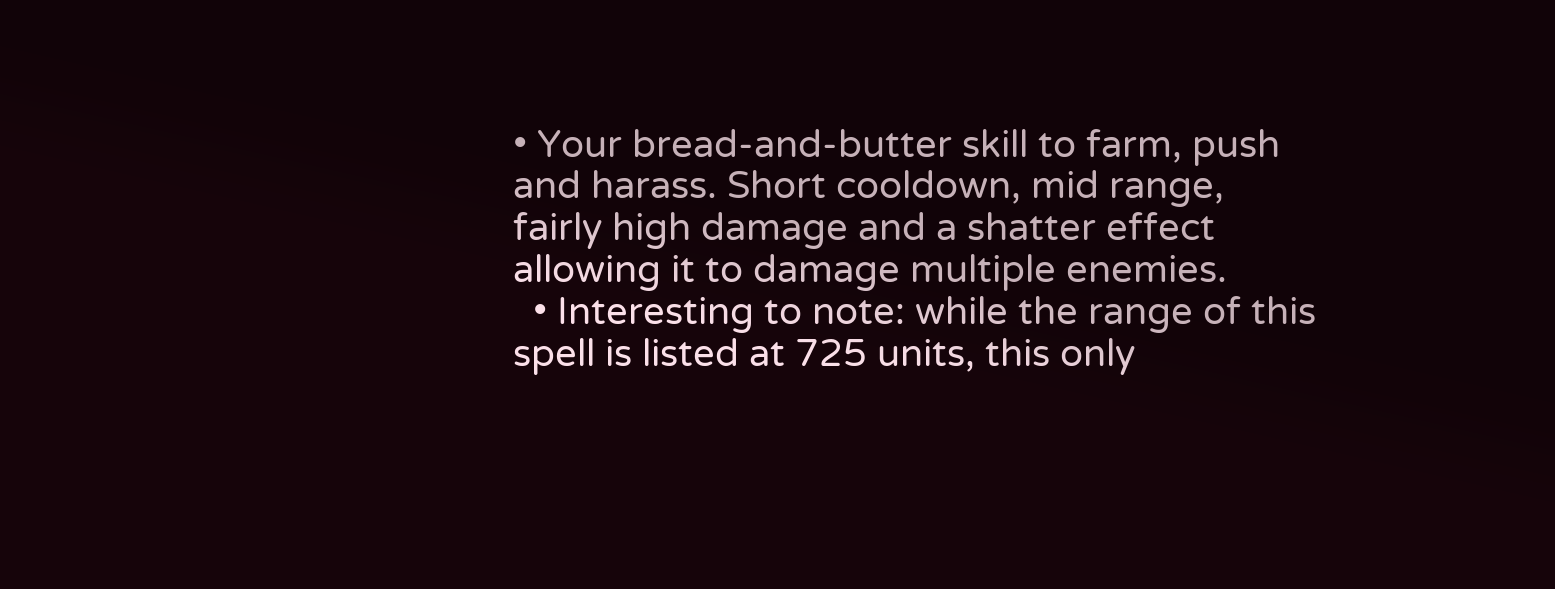• Your bread-and-butter skill to farm, push and harass. Short cooldown, mid range, fairly high damage and a shatter effect allowing it to damage multiple enemies.
  • Interesting to note: while the range of this spell is listed at 725 units, this only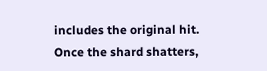includes the original hit. Once the shard shatters,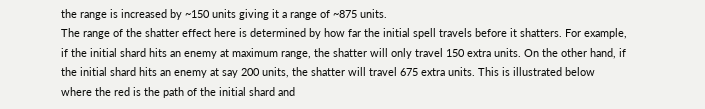the range is increased by ~150 units giving it a range of ~875 units.
The range of the shatter effect here is determined by how far the initial spell travels before it shatters. For example, if the initial shard hits an enemy at maximum range, the shatter will only travel 150 extra units. On the other hand, if the initial shard hits an enemy at say 200 units, the shatter will travel 675 extra units. This is illustrated below where the red is the path of the initial shard and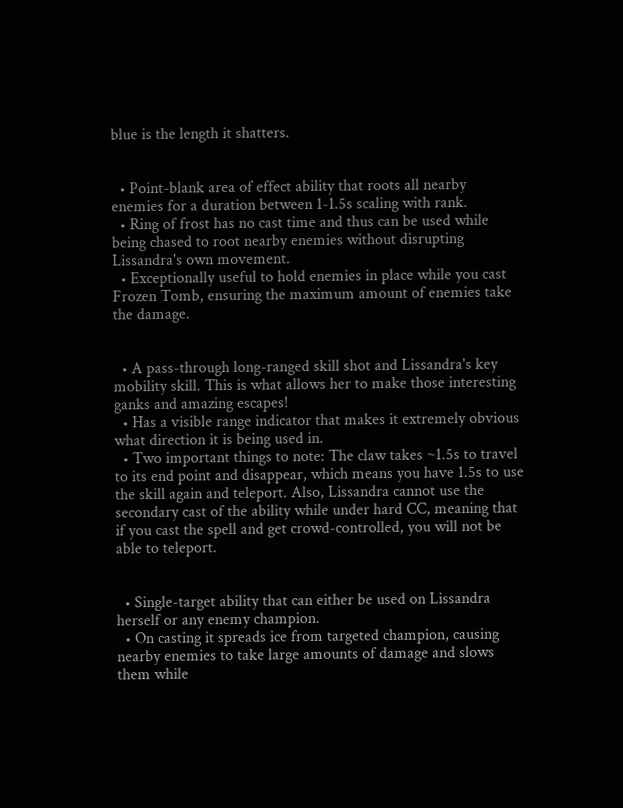blue is the length it shatters.


  • Point-blank area of effect ability that roots all nearby enemies for a duration between 1-1.5s scaling with rank.
  • Ring of frost has no cast time and thus can be used while being chased to root nearby enemies without disrupting Lissandra's own movement.
  • Exceptionally useful to hold enemies in place while you cast Frozen Tomb, ensuring the maximum amount of enemies take the damage.


  • A pass-through long-ranged skill shot and Lissandra's key mobility skill. This is what allows her to make those interesting ganks and amazing escapes!
  • Has a visible range indicator that makes it extremely obvious what direction it is being used in.
  • Two important things to note: The claw takes ~1.5s to travel to its end point and disappear, which means you have 1.5s to use the skill again and teleport. Also, Lissandra cannot use the secondary cast of the ability while under hard CC, meaning that if you cast the spell and get crowd-controlled, you will not be able to teleport.


  • Single-target ability that can either be used on Lissandra herself or any enemy champion.
  • On casting it spreads ice from targeted champion, causing nearby enemies to take large amounts of damage and slows them while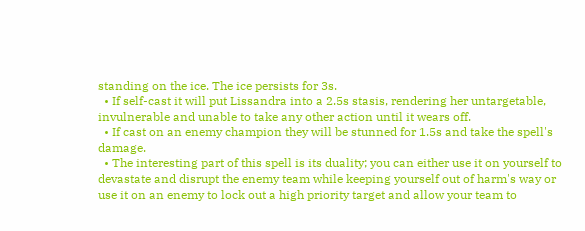standing on the ice. The ice persists for 3s.
  • If self-cast it will put Lissandra into a 2.5s stasis, rendering her untargetable, invulnerable and unable to take any other action until it wears off.
  • If cast on an enemy champion they will be stunned for 1.5s and take the spell's damage.
  • The interesting part of this spell is its duality; you can either use it on yourself to devastate and disrupt the enemy team while keeping yourself out of harm's way or use it on an enemy to lock out a high priority target and allow your team to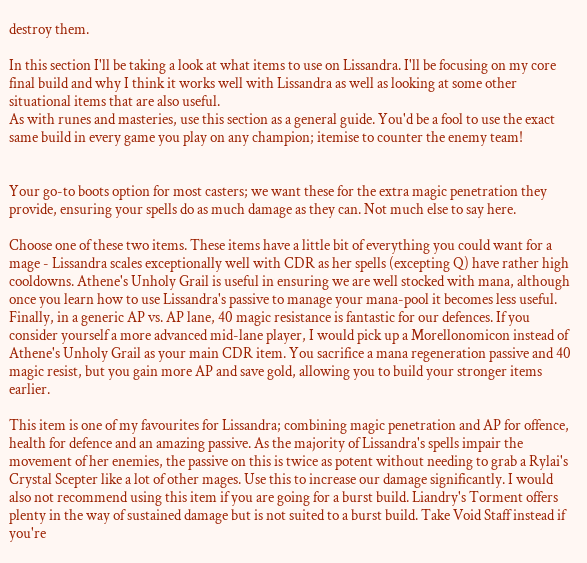destroy them.

In this section I'll be taking a look at what items to use on Lissandra. I'll be focusing on my core final build and why I think it works well with Lissandra as well as looking at some other situational items that are also useful.
As with runes and masteries, use this section as a general guide. You'd be a fool to use the exact same build in every game you play on any champion; itemise to counter the enemy team!


Your go-to boots option for most casters; we want these for the extra magic penetration they provide, ensuring your spells do as much damage as they can. Not much else to say here.

Choose one of these two items. These items have a little bit of everything you could want for a mage - Lissandra scales exceptionally well with CDR as her spells (excepting Q) have rather high cooldowns. Athene's Unholy Grail is useful in ensuring we are well stocked with mana, although once you learn how to use Lissandra's passive to manage your mana-pool it becomes less useful. Finally, in a generic AP vs. AP lane, 40 magic resistance is fantastic for our defences. If you consider yourself a more advanced mid-lane player, I would pick up a Morellonomicon instead of Athene's Unholy Grail as your main CDR item. You sacrifice a mana regeneration passive and 40 magic resist, but you gain more AP and save gold, allowing you to build your stronger items earlier.

This item is one of my favourites for Lissandra; combining magic penetration and AP for offence, health for defence and an amazing passive. As the majority of Lissandra's spells impair the movement of her enemies, the passive on this is twice as potent without needing to grab a Rylai's Crystal Scepter like a lot of other mages. Use this to increase our damage significantly. I would also not recommend using this item if you are going for a burst build. Liandry's Torment offers plenty in the way of sustained damage but is not suited to a burst build. Take Void Staff instead if you're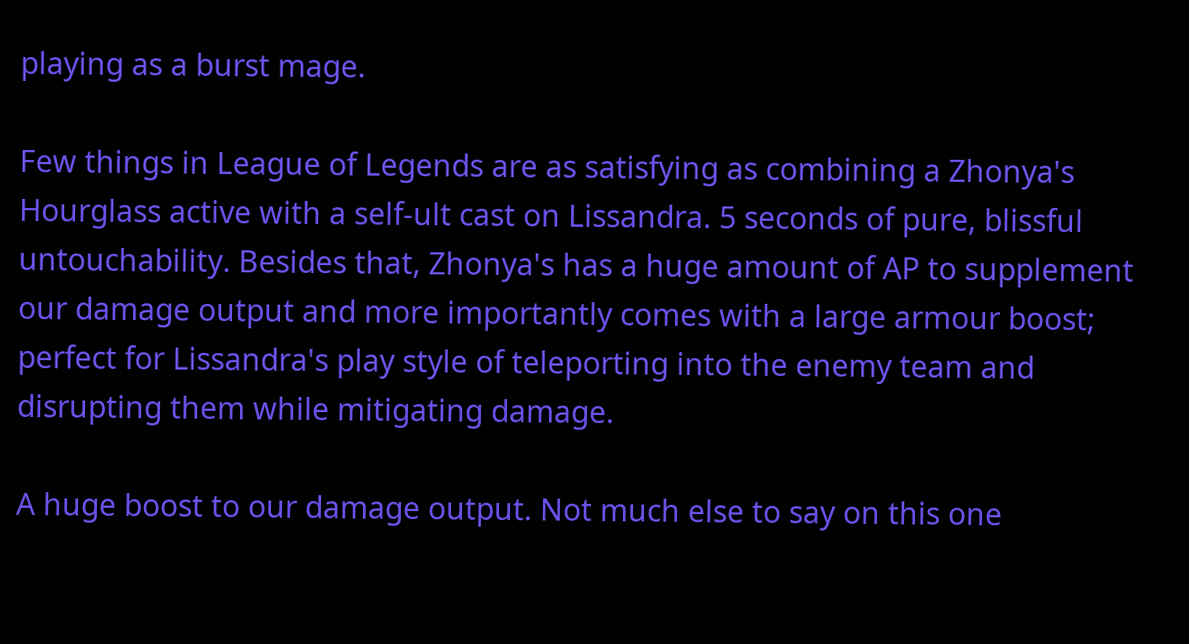playing as a burst mage.

Few things in League of Legends are as satisfying as combining a Zhonya's Hourglass active with a self-ult cast on Lissandra. 5 seconds of pure, blissful untouchability. Besides that, Zhonya's has a huge amount of AP to supplement our damage output and more importantly comes with a large armour boost; perfect for Lissandra's play style of teleporting into the enemy team and disrupting them while mitigating damage.

A huge boost to our damage output. Not much else to say on this one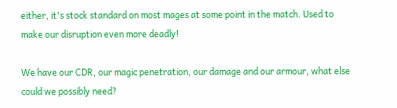either, it's stock standard on most mages at some point in the match. Used to make our disruption even more deadly!

We have our CDR, our magic penetration, our damage and our armour, what else could we possibly need?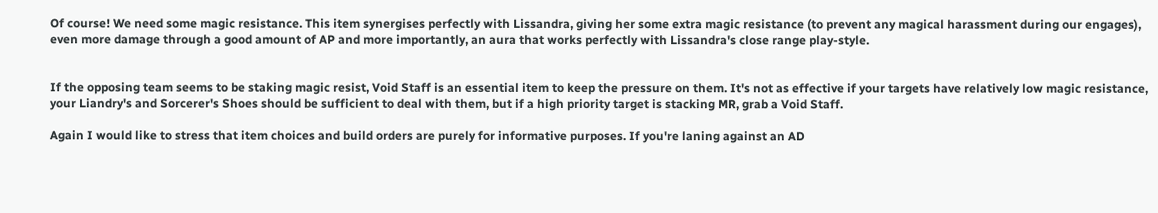Of course! We need some magic resistance. This item synergises perfectly with Lissandra, giving her some extra magic resistance (to prevent any magical harassment during our engages), even more damage through a good amount of AP and more importantly, an aura that works perfectly with Lissandra's close range play-style.


If the opposing team seems to be staking magic resist, Void Staff is an essential item to keep the pressure on them. It's not as effective if your targets have relatively low magic resistance, your Liandry's and Sorcerer's Shoes should be sufficient to deal with them, but if a high priority target is stacking MR, grab a Void Staff.

Again I would like to stress that item choices and build orders are purely for informative purposes. If you're laning against an AD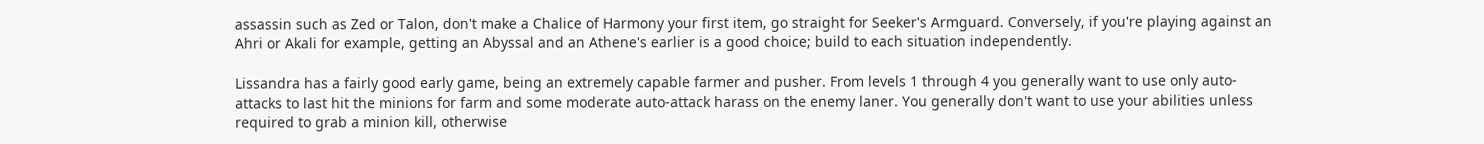assassin such as Zed or Talon, don't make a Chalice of Harmony your first item, go straight for Seeker's Armguard. Conversely, if you're playing against an Ahri or Akali for example, getting an Abyssal and an Athene's earlier is a good choice; build to each situation independently.

Lissandra has a fairly good early game, being an extremely capable farmer and pusher. From levels 1 through 4 you generally want to use only auto-attacks to last hit the minions for farm and some moderate auto-attack harass on the enemy laner. You generally don't want to use your abilities unless required to grab a minion kill, otherwise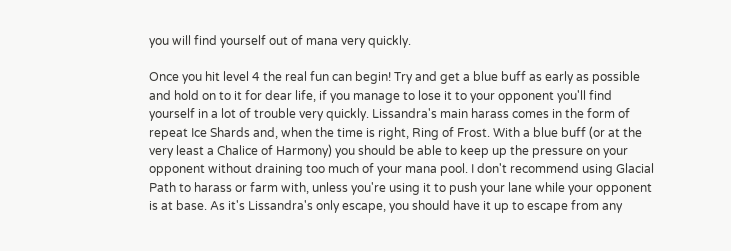you will find yourself out of mana very quickly.

Once you hit level 4 the real fun can begin! Try and get a blue buff as early as possible and hold on to it for dear life, if you manage to lose it to your opponent you'll find yourself in a lot of trouble very quickly. Lissandra's main harass comes in the form of repeat Ice Shards and, when the time is right, Ring of Frost. With a blue buff (or at the very least a Chalice of Harmony) you should be able to keep up the pressure on your opponent without draining too much of your mana pool. I don't recommend using Glacial Path to harass or farm with, unless you're using it to push your lane while your opponent is at base. As it's Lissandra's only escape, you should have it up to escape from any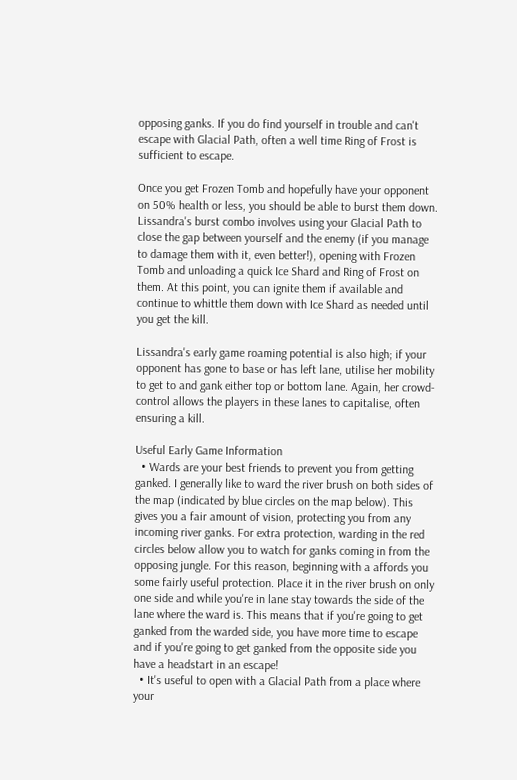opposing ganks. If you do find yourself in trouble and can't escape with Glacial Path, often a well time Ring of Frost is sufficient to escape.

Once you get Frozen Tomb and hopefully have your opponent on 50% health or less, you should be able to burst them down. Lissandra's burst combo involves using your Glacial Path to close the gap between yourself and the enemy (if you manage to damage them with it, even better!), opening with Frozen Tomb and unloading a quick Ice Shard and Ring of Frost on them. At this point, you can ignite them if available and continue to whittle them down with Ice Shard as needed until you get the kill.

Lissandra's early game roaming potential is also high; if your opponent has gone to base or has left lane, utilise her mobility to get to and gank either top or bottom lane. Again, her crowd-control allows the players in these lanes to capitalise, often ensuring a kill.

Useful Early Game Information
  • Wards are your best friends to prevent you from getting ganked. I generally like to ward the river brush on both sides of the map (indicated by blue circles on the map below). This gives you a fair amount of vision, protecting you from any incoming river ganks. For extra protection, warding in the red circles below allow you to watch for ganks coming in from the opposing jungle. For this reason, beginning with a affords you some fairly useful protection. Place it in the river brush on only one side and while you're in lane stay towards the side of the lane where the ward is. This means that if you're going to get ganked from the warded side, you have more time to escape and if you're going to get ganked from the opposite side you have a headstart in an escape!
  • It's useful to open with a Glacial Path from a place where your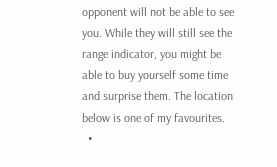opponent will not be able to see you. While they will still see the range indicator, you might be able to buy yourself some time and surprise them. The location below is one of my favourites.
  •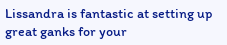Lissandra is fantastic at setting up great ganks for your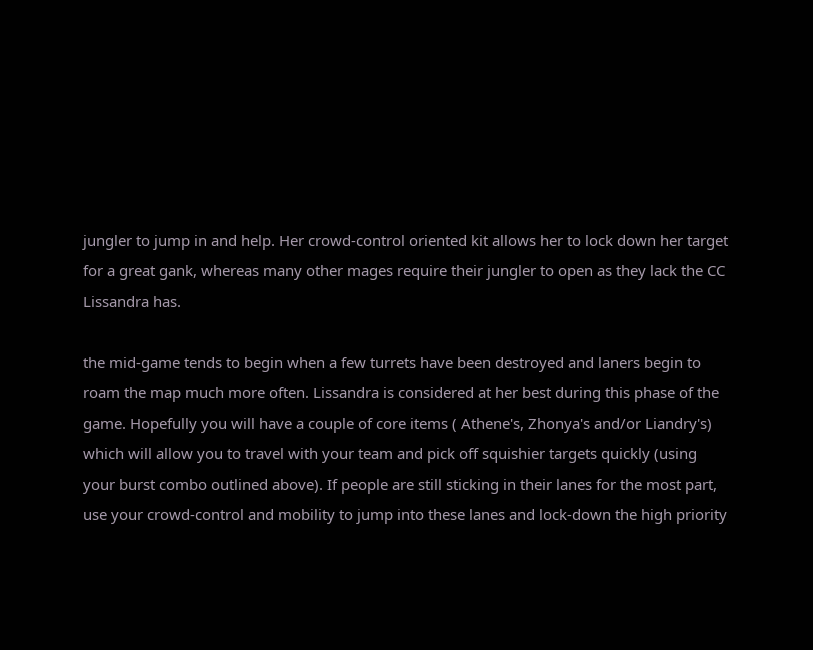jungler to jump in and help. Her crowd-control oriented kit allows her to lock down her target for a great gank, whereas many other mages require their jungler to open as they lack the CC Lissandra has.

the mid-game tends to begin when a few turrets have been destroyed and laners begin to roam the map much more often. Lissandra is considered at her best during this phase of the game. Hopefully you will have a couple of core items ( Athene's, Zhonya's and/or Liandry's) which will allow you to travel with your team and pick off squishier targets quickly (using your burst combo outlined above). If people are still sticking in their lanes for the most part, use your crowd-control and mobility to jump into these lanes and lock-down the high priority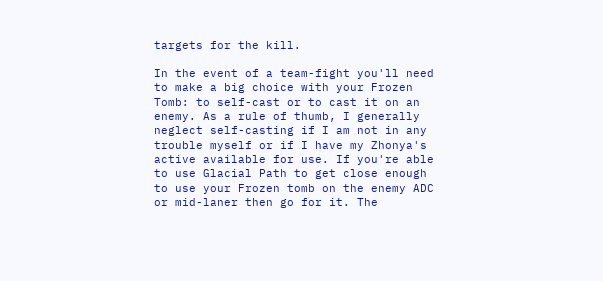targets for the kill.

In the event of a team-fight you'll need to make a big choice with your Frozen Tomb: to self-cast or to cast it on an enemy. As a rule of thumb, I generally neglect self-casting if I am not in any trouble myself or if I have my Zhonya's active available for use. If you're able to use Glacial Path to get close enough to use your Frozen tomb on the enemy ADC or mid-laner then go for it. The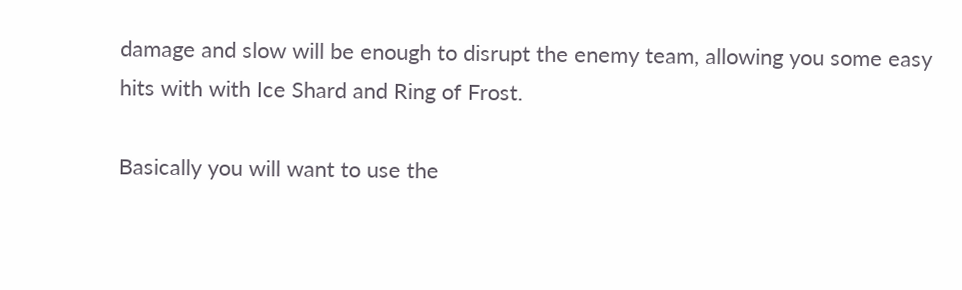damage and slow will be enough to disrupt the enemy team, allowing you some easy hits with with Ice Shard and Ring of Frost.

Basically you will want to use the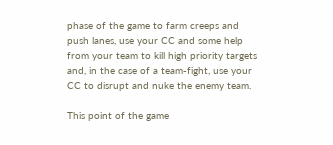phase of the game to farm creeps and push lanes, use your CC and some help from your team to kill high priority targets and, in the case of a team-fight, use your CC to disrupt and nuke the enemy team.

This point of the game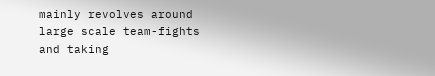mainly revolves around large scale team-fights and taking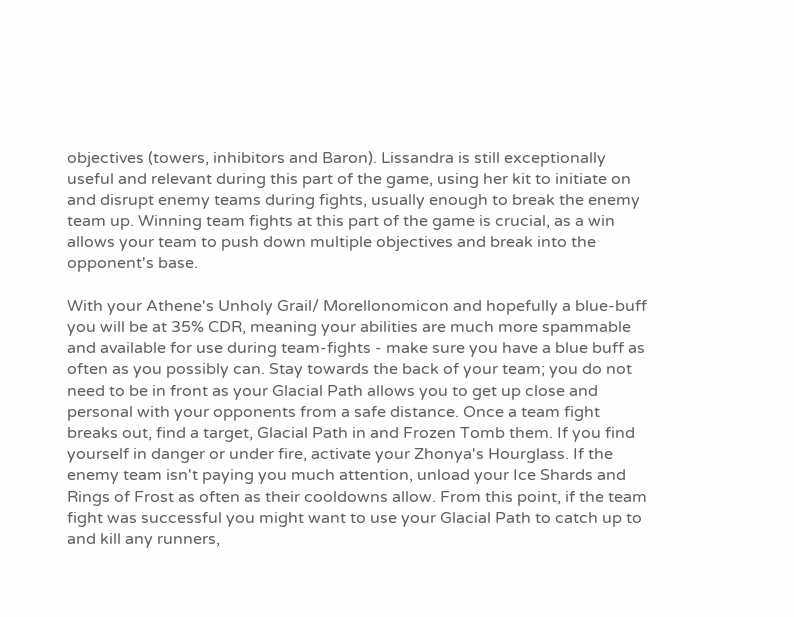objectives (towers, inhibitors and Baron). Lissandra is still exceptionally useful and relevant during this part of the game, using her kit to initiate on and disrupt enemy teams during fights, usually enough to break the enemy team up. Winning team fights at this part of the game is crucial, as a win allows your team to push down multiple objectives and break into the opponent's base.

With your Athene's Unholy Grail/ Morellonomicon and hopefully a blue-buff you will be at 35% CDR, meaning your abilities are much more spammable and available for use during team-fights - make sure you have a blue buff as often as you possibly can. Stay towards the back of your team; you do not need to be in front as your Glacial Path allows you to get up close and personal with your opponents from a safe distance. Once a team fight breaks out, find a target, Glacial Path in and Frozen Tomb them. If you find yourself in danger or under fire, activate your Zhonya's Hourglass. If the enemy team isn't paying you much attention, unload your Ice Shards and Rings of Frost as often as their cooldowns allow. From this point, if the team fight was successful you might want to use your Glacial Path to catch up to and kill any runners,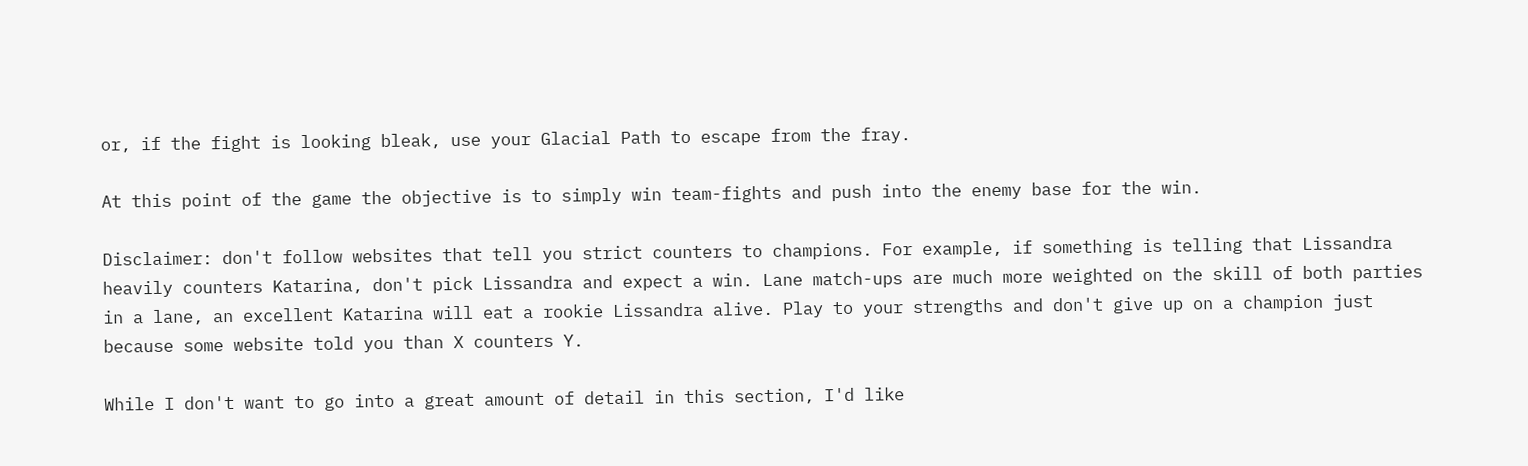or, if the fight is looking bleak, use your Glacial Path to escape from the fray.

At this point of the game the objective is to simply win team-fights and push into the enemy base for the win.

Disclaimer: don't follow websites that tell you strict counters to champions. For example, if something is telling that Lissandra heavily counters Katarina, don't pick Lissandra and expect a win. Lane match-ups are much more weighted on the skill of both parties in a lane, an excellent Katarina will eat a rookie Lissandra alive. Play to your strengths and don't give up on a champion just because some website told you than X counters Y.

While I don't want to go into a great amount of detail in this section, I'd like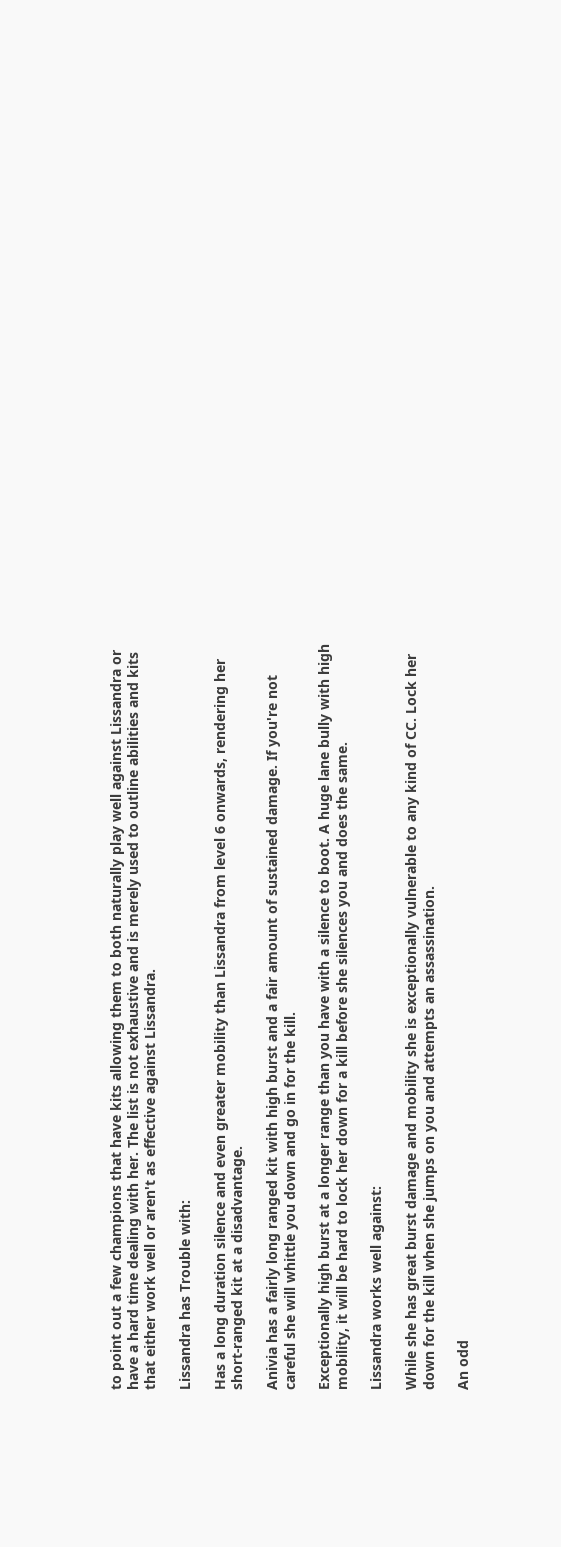to point out a few champions that have kits allowing them to both naturally play well against Lissandra or have a hard time dealing with her. The list is not exhaustive and is merely used to outline abilities and kits that either work well or aren't as effective against Lissandra.

Lissandra has Trouble with:

Has a long duration silence and even greater mobility than Lissandra from level 6 onwards, rendering her short-ranged kit at a disadvantage.

Anivia has a fairly long ranged kit with high burst and a fair amount of sustained damage. If you're not careful she will whittle you down and go in for the kill.

Exceptionally high burst at a longer range than you have with a silence to boot. A huge lane bully with high mobility, it will be hard to lock her down for a kill before she silences you and does the same.

Lissandra works well against:

While she has great burst damage and mobility she is exceptionally vulnerable to any kind of CC. Lock her down for the kill when she jumps on you and attempts an assassination.

An odd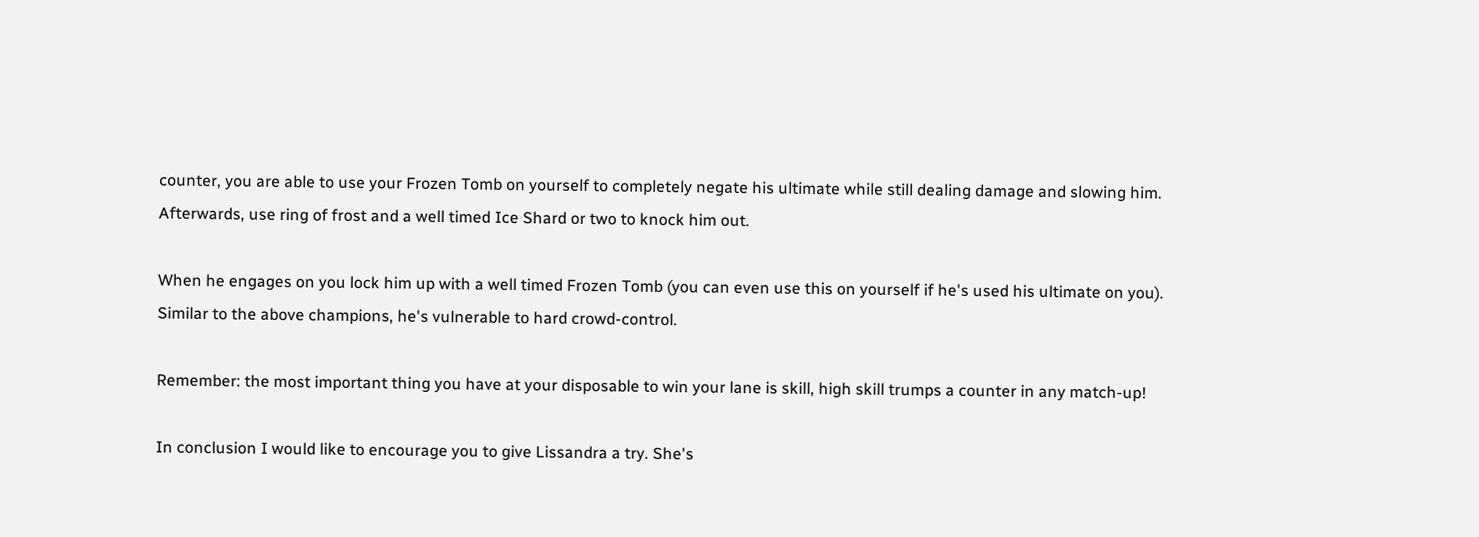counter, you are able to use your Frozen Tomb on yourself to completely negate his ultimate while still dealing damage and slowing him. Afterwards, use ring of frost and a well timed Ice Shard or two to knock him out.

When he engages on you lock him up with a well timed Frozen Tomb (you can even use this on yourself if he's used his ultimate on you). Similar to the above champions, he's vulnerable to hard crowd-control.

Remember: the most important thing you have at your disposable to win your lane is skill, high skill trumps a counter in any match-up!

In conclusion I would like to encourage you to give Lissandra a try. She's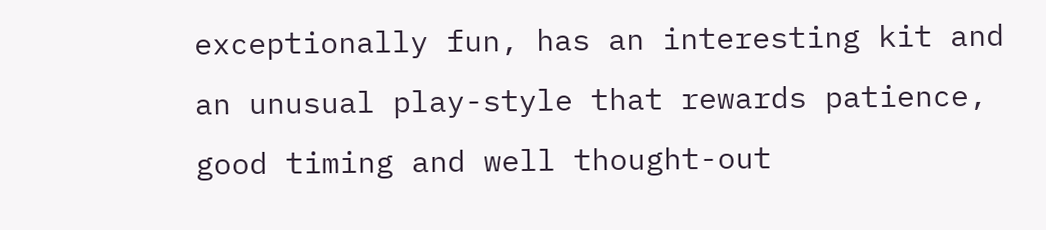exceptionally fun, has an interesting kit and an unusual play-style that rewards patience, good timing and well thought-out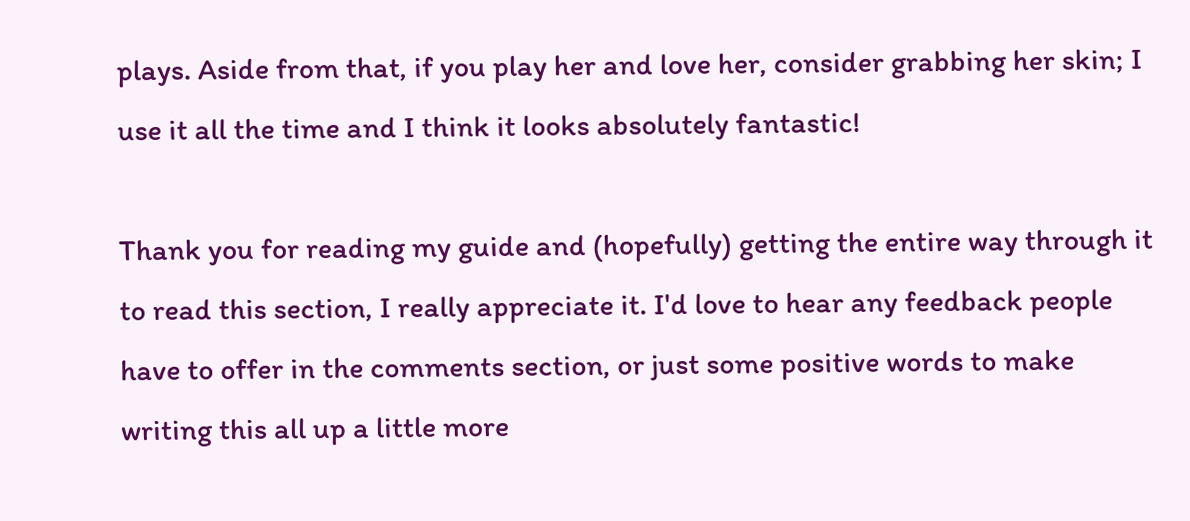plays. Aside from that, if you play her and love her, consider grabbing her skin; I use it all the time and I think it looks absolutely fantastic!

Thank you for reading my guide and (hopefully) getting the entire way through it to read this section, I really appreciate it. I'd love to hear any feedback people have to offer in the comments section, or just some positive words to make writing this all up a little more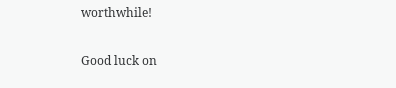worthwhile!

Good luck on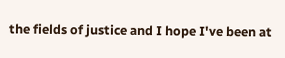the fields of justice and I hope I've been at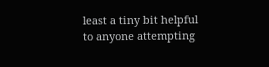least a tiny bit helpful to anyone attempting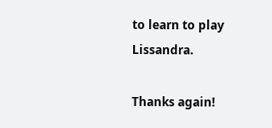to learn to play Lissandra.

Thanks again!